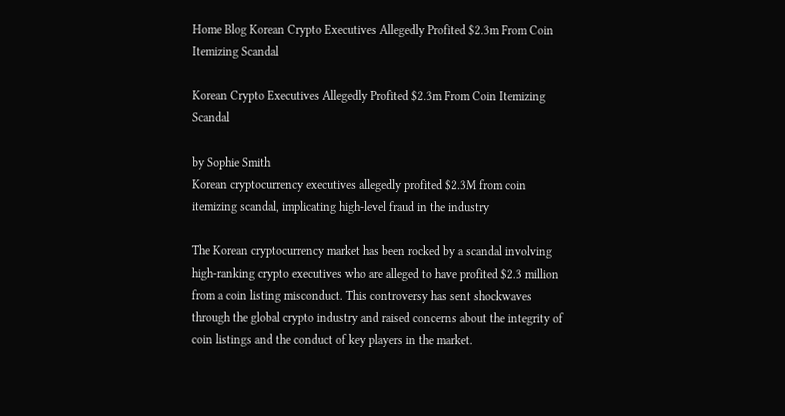Home Blog Korean Crypto Executives Allegedly Profited $2.3m From Coin Itemizing Scandal

Korean Crypto Executives Allegedly Profited $2.3m From Coin Itemizing Scandal

by Sophie Smith
Korean cryptocurrency executives allegedly profited $2.3M from coin itemizing scandal, implicating high-level fraud in the industry

The Korean cryptocurrency market has been rocked by a scandal involving high-ranking crypto executives who are alleged to have profited $2.3 million from a coin listing misconduct. This controversy has sent shockwaves through the global crypto industry and raised concerns about the integrity of coin listings and the conduct of key players in the market.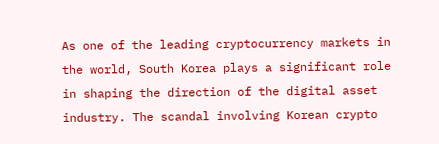As one of the leading cryptocurrency markets in the world, South Korea plays a significant role in shaping the direction of the digital asset industry. The scandal involving Korean crypto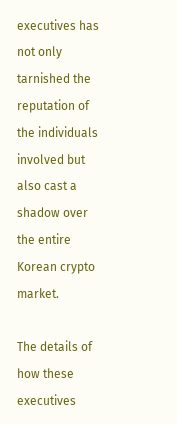executives has not only tarnished the reputation of the individuals involved but also cast a shadow over the entire Korean crypto market.

The details of how these executives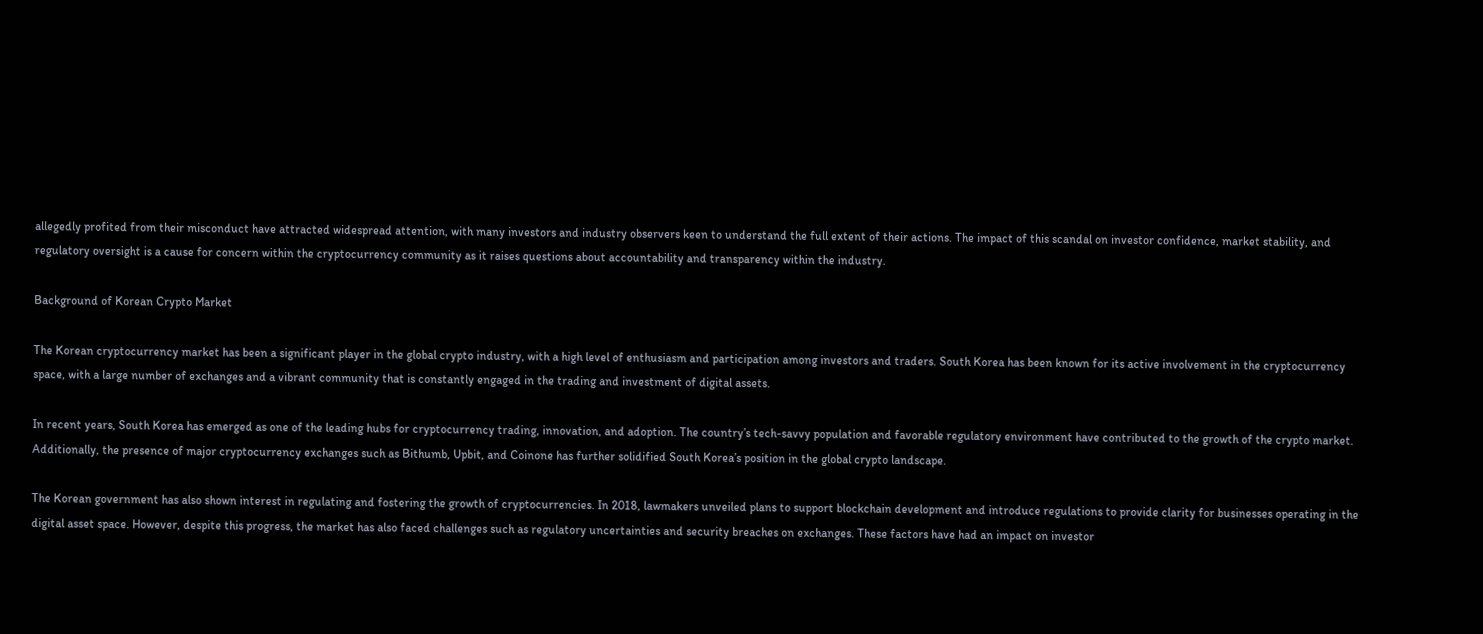allegedly profited from their misconduct have attracted widespread attention, with many investors and industry observers keen to understand the full extent of their actions. The impact of this scandal on investor confidence, market stability, and regulatory oversight is a cause for concern within the cryptocurrency community as it raises questions about accountability and transparency within the industry.

Background of Korean Crypto Market

The Korean cryptocurrency market has been a significant player in the global crypto industry, with a high level of enthusiasm and participation among investors and traders. South Korea has been known for its active involvement in the cryptocurrency space, with a large number of exchanges and a vibrant community that is constantly engaged in the trading and investment of digital assets.

In recent years, South Korea has emerged as one of the leading hubs for cryptocurrency trading, innovation, and adoption. The country’s tech-savvy population and favorable regulatory environment have contributed to the growth of the crypto market. Additionally, the presence of major cryptocurrency exchanges such as Bithumb, Upbit, and Coinone has further solidified South Korea’s position in the global crypto landscape.

The Korean government has also shown interest in regulating and fostering the growth of cryptocurrencies. In 2018, lawmakers unveiled plans to support blockchain development and introduce regulations to provide clarity for businesses operating in the digital asset space. However, despite this progress, the market has also faced challenges such as regulatory uncertainties and security breaches on exchanges. These factors have had an impact on investor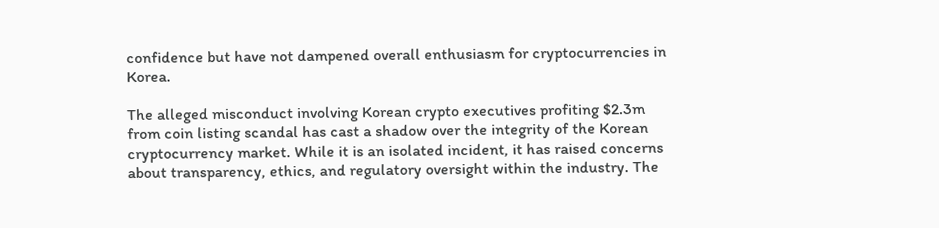confidence but have not dampened overall enthusiasm for cryptocurrencies in Korea.

The alleged misconduct involving Korean crypto executives profiting $2.3m from coin listing scandal has cast a shadow over the integrity of the Korean cryptocurrency market. While it is an isolated incident, it has raised concerns about transparency, ethics, and regulatory oversight within the industry. The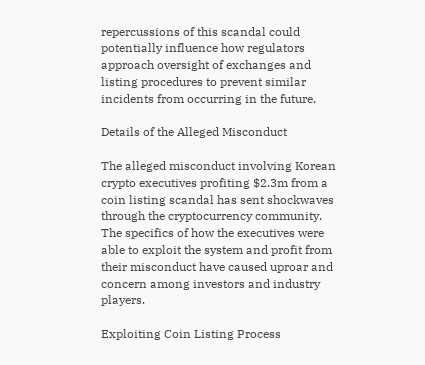repercussions of this scandal could potentially influence how regulators approach oversight of exchanges and listing procedures to prevent similar incidents from occurring in the future.

Details of the Alleged Misconduct

The alleged misconduct involving Korean crypto executives profiting $2.3m from a coin listing scandal has sent shockwaves through the cryptocurrency community. The specifics of how the executives were able to exploit the system and profit from their misconduct have caused uproar and concern among investors and industry players.

Exploiting Coin Listing Process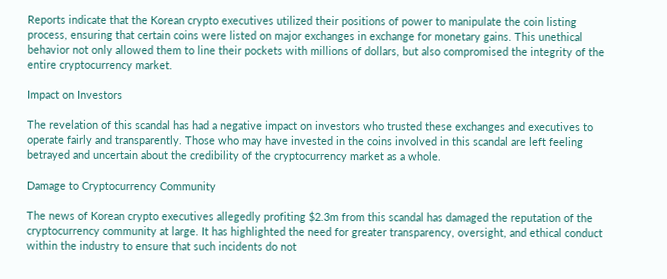Reports indicate that the Korean crypto executives utilized their positions of power to manipulate the coin listing process, ensuring that certain coins were listed on major exchanges in exchange for monetary gains. This unethical behavior not only allowed them to line their pockets with millions of dollars, but also compromised the integrity of the entire cryptocurrency market.

Impact on Investors

The revelation of this scandal has had a negative impact on investors who trusted these exchanges and executives to operate fairly and transparently. Those who may have invested in the coins involved in this scandal are left feeling betrayed and uncertain about the credibility of the cryptocurrency market as a whole.

Damage to Cryptocurrency Community

The news of Korean crypto executives allegedly profiting $2.3m from this scandal has damaged the reputation of the cryptocurrency community at large. It has highlighted the need for greater transparency, oversight, and ethical conduct within the industry to ensure that such incidents do not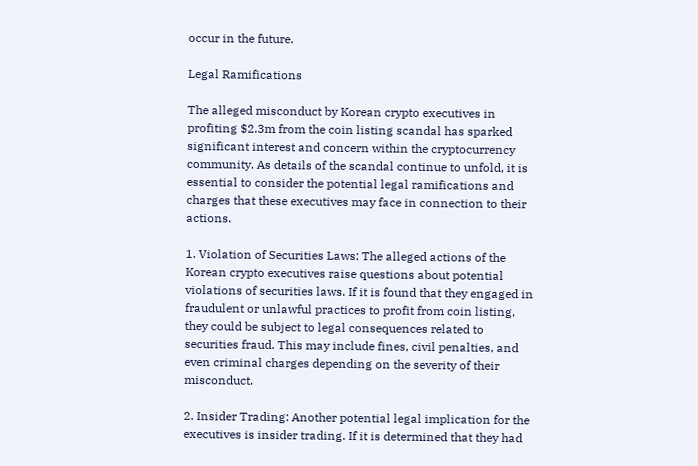occur in the future.

Legal Ramifications

The alleged misconduct by Korean crypto executives in profiting $2.3m from the coin listing scandal has sparked significant interest and concern within the cryptocurrency community. As details of the scandal continue to unfold, it is essential to consider the potential legal ramifications and charges that these executives may face in connection to their actions.

1. Violation of Securities Laws: The alleged actions of the Korean crypto executives raise questions about potential violations of securities laws. If it is found that they engaged in fraudulent or unlawful practices to profit from coin listing, they could be subject to legal consequences related to securities fraud. This may include fines, civil penalties, and even criminal charges depending on the severity of their misconduct.

2. Insider Trading: Another potential legal implication for the executives is insider trading. If it is determined that they had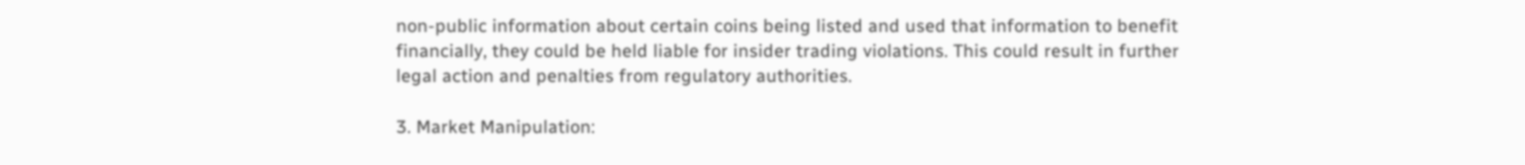non-public information about certain coins being listed and used that information to benefit financially, they could be held liable for insider trading violations. This could result in further legal action and penalties from regulatory authorities.

3. Market Manipulation: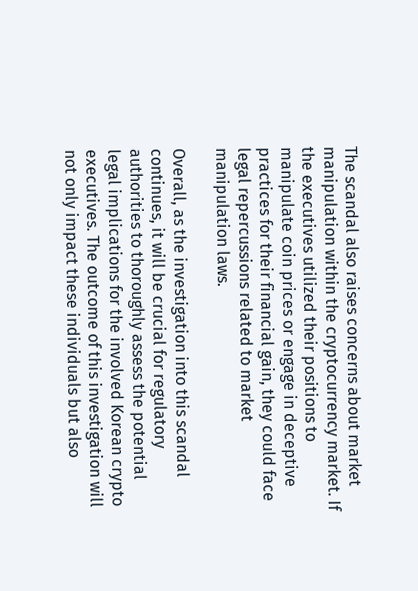The scandal also raises concerns about market manipulation within the cryptocurrency market. If the executives utilized their positions to manipulate coin prices or engage in deceptive practices for their financial gain, they could face legal repercussions related to market manipulation laws.

Overall, as the investigation into this scandal continues, it will be crucial for regulatory authorities to thoroughly assess the potential legal implications for the involved Korean crypto executives. The outcome of this investigation will not only impact these individuals but also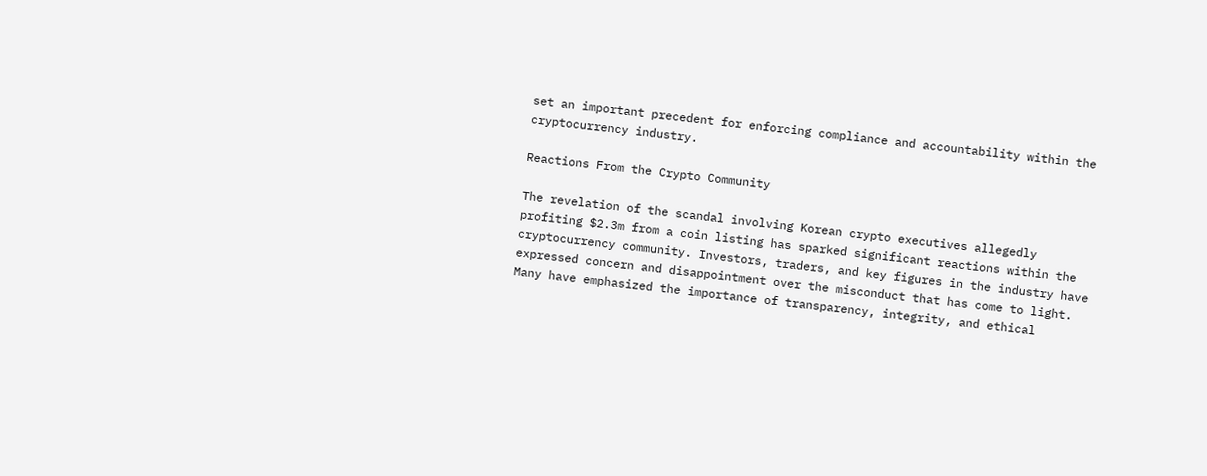set an important precedent for enforcing compliance and accountability within the cryptocurrency industry.

Reactions From the Crypto Community

The revelation of the scandal involving Korean crypto executives allegedly profiting $2.3m from a coin listing has sparked significant reactions within the cryptocurrency community. Investors, traders, and key figures in the industry have expressed concern and disappointment over the misconduct that has come to light. Many have emphasized the importance of transparency, integrity, and ethical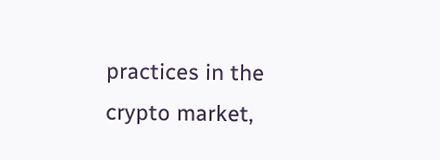practices in the crypto market,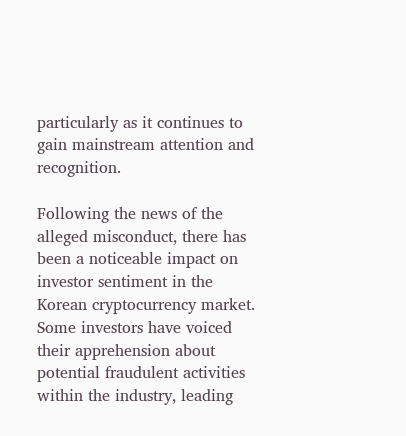particularly as it continues to gain mainstream attention and recognition.

Following the news of the alleged misconduct, there has been a noticeable impact on investor sentiment in the Korean cryptocurrency market. Some investors have voiced their apprehension about potential fraudulent activities within the industry, leading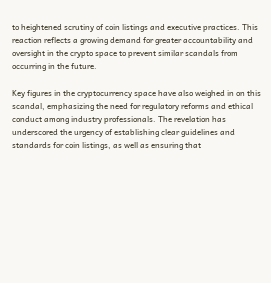to heightened scrutiny of coin listings and executive practices. This reaction reflects a growing demand for greater accountability and oversight in the crypto space to prevent similar scandals from occurring in the future.

Key figures in the cryptocurrency space have also weighed in on this scandal, emphasizing the need for regulatory reforms and ethical conduct among industry professionals. The revelation has underscored the urgency of establishing clear guidelines and standards for coin listings, as well as ensuring that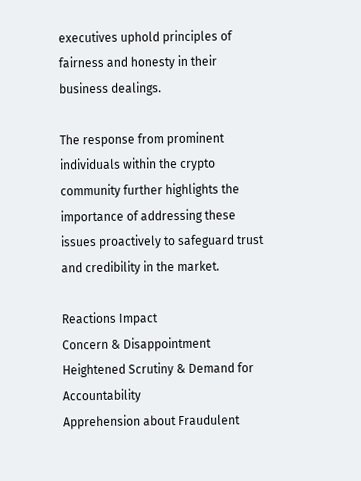executives uphold principles of fairness and honesty in their business dealings.

The response from prominent individuals within the crypto community further highlights the importance of addressing these issues proactively to safeguard trust and credibility in the market.

Reactions Impact
Concern & Disappointment Heightened Scrutiny & Demand for Accountability
Apprehension about Fraudulent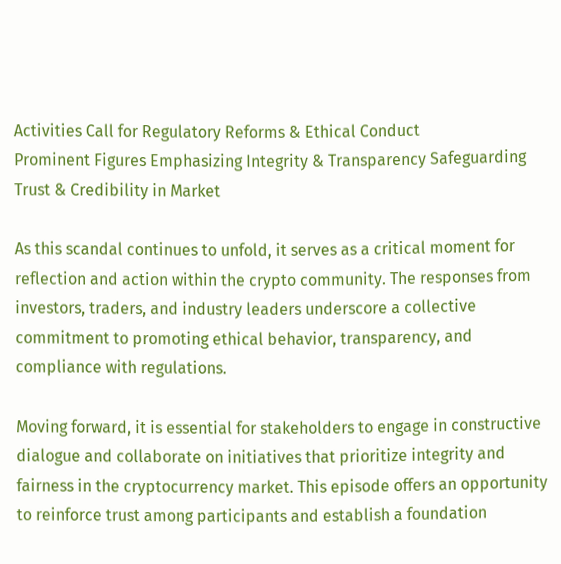Activities Call for Regulatory Reforms & Ethical Conduct
Prominent Figures Emphasizing Integrity & Transparency Safeguarding Trust & Credibility in Market

As this scandal continues to unfold, it serves as a critical moment for reflection and action within the crypto community. The responses from investors, traders, and industry leaders underscore a collective commitment to promoting ethical behavior, transparency, and compliance with regulations.

Moving forward, it is essential for stakeholders to engage in constructive dialogue and collaborate on initiatives that prioritize integrity and fairness in the cryptocurrency market. This episode offers an opportunity to reinforce trust among participants and establish a foundation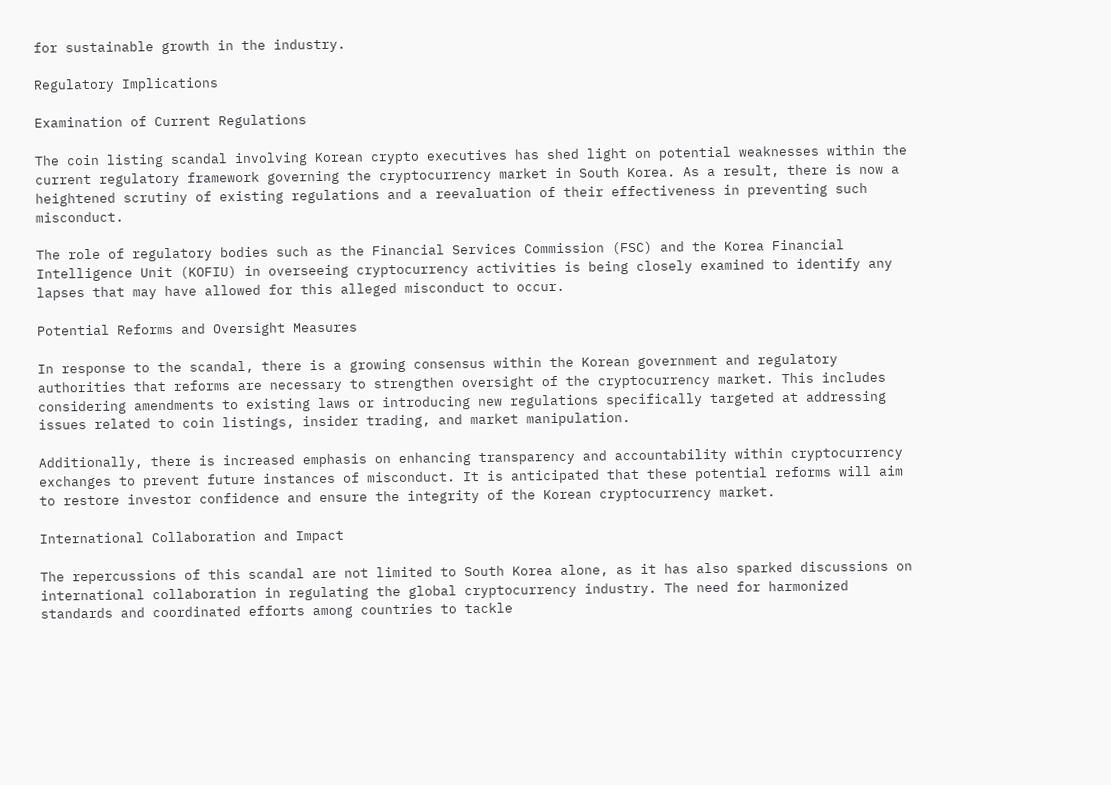for sustainable growth in the industry.

Regulatory Implications

Examination of Current Regulations

The coin listing scandal involving Korean crypto executives has shed light on potential weaknesses within the current regulatory framework governing the cryptocurrency market in South Korea. As a result, there is now a heightened scrutiny of existing regulations and a reevaluation of their effectiveness in preventing such misconduct.

The role of regulatory bodies such as the Financial Services Commission (FSC) and the Korea Financial Intelligence Unit (KOFIU) in overseeing cryptocurrency activities is being closely examined to identify any lapses that may have allowed for this alleged misconduct to occur.

Potential Reforms and Oversight Measures

In response to the scandal, there is a growing consensus within the Korean government and regulatory authorities that reforms are necessary to strengthen oversight of the cryptocurrency market. This includes considering amendments to existing laws or introducing new regulations specifically targeted at addressing issues related to coin listings, insider trading, and market manipulation.

Additionally, there is increased emphasis on enhancing transparency and accountability within cryptocurrency exchanges to prevent future instances of misconduct. It is anticipated that these potential reforms will aim to restore investor confidence and ensure the integrity of the Korean cryptocurrency market.

International Collaboration and Impact

The repercussions of this scandal are not limited to South Korea alone, as it has also sparked discussions on international collaboration in regulating the global cryptocurrency industry. The need for harmonized standards and coordinated efforts among countries to tackle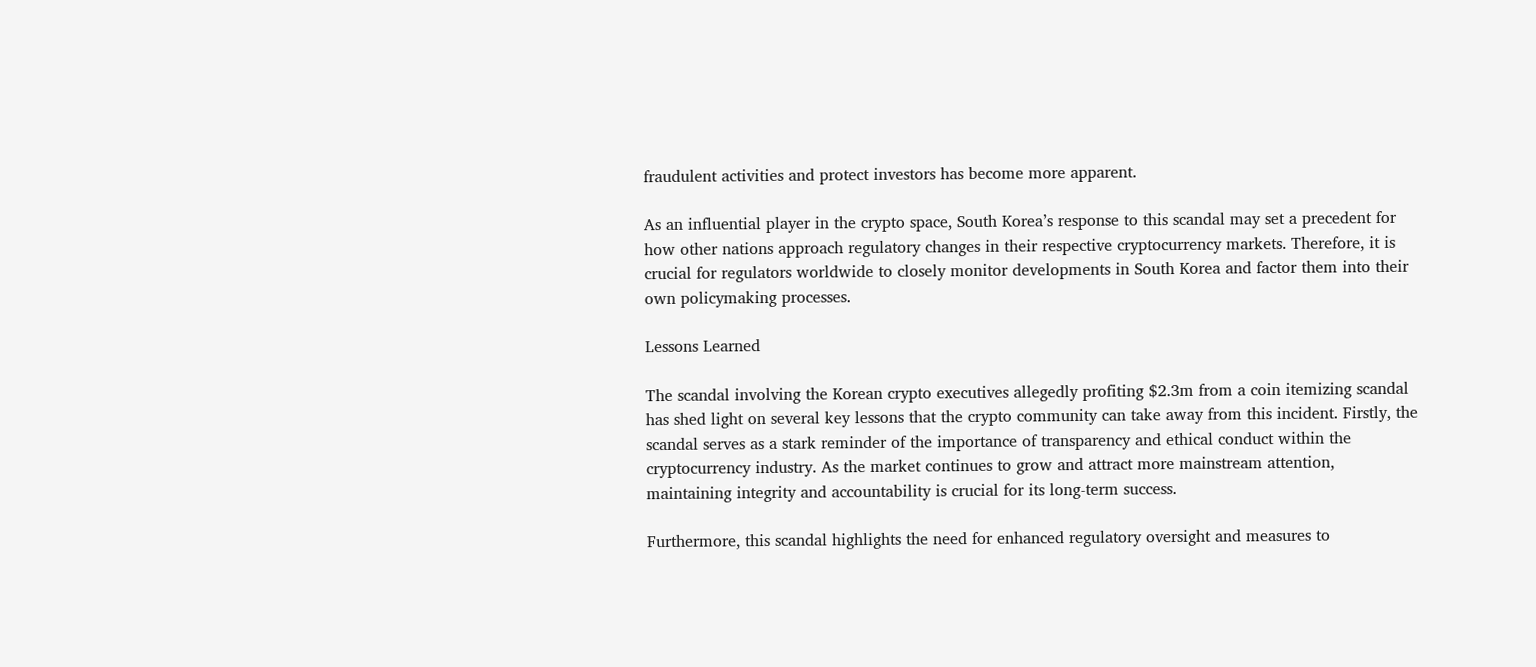fraudulent activities and protect investors has become more apparent.

As an influential player in the crypto space, South Korea’s response to this scandal may set a precedent for how other nations approach regulatory changes in their respective cryptocurrency markets. Therefore, it is crucial for regulators worldwide to closely monitor developments in South Korea and factor them into their own policymaking processes.

Lessons Learned

The scandal involving the Korean crypto executives allegedly profiting $2.3m from a coin itemizing scandal has shed light on several key lessons that the crypto community can take away from this incident. Firstly, the scandal serves as a stark reminder of the importance of transparency and ethical conduct within the cryptocurrency industry. As the market continues to grow and attract more mainstream attention, maintaining integrity and accountability is crucial for its long-term success.

Furthermore, this scandal highlights the need for enhanced regulatory oversight and measures to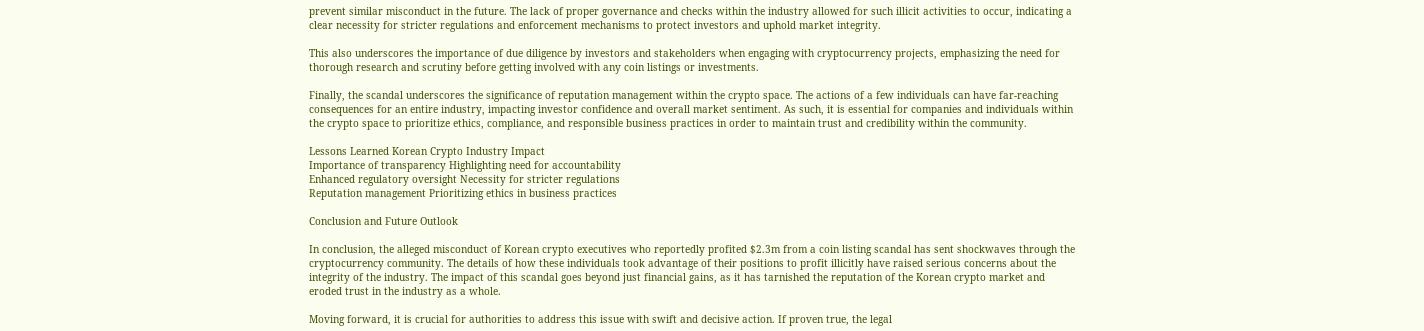prevent similar misconduct in the future. The lack of proper governance and checks within the industry allowed for such illicit activities to occur, indicating a clear necessity for stricter regulations and enforcement mechanisms to protect investors and uphold market integrity.

This also underscores the importance of due diligence by investors and stakeholders when engaging with cryptocurrency projects, emphasizing the need for thorough research and scrutiny before getting involved with any coin listings or investments.

Finally, the scandal underscores the significance of reputation management within the crypto space. The actions of a few individuals can have far-reaching consequences for an entire industry, impacting investor confidence and overall market sentiment. As such, it is essential for companies and individuals within the crypto space to prioritize ethics, compliance, and responsible business practices in order to maintain trust and credibility within the community.

Lessons Learned Korean Crypto Industry Impact
Importance of transparency Highlighting need for accountability
Enhanced regulatory oversight Necessity for stricter regulations
Reputation management Prioritizing ethics in business practices

Conclusion and Future Outlook

In conclusion, the alleged misconduct of Korean crypto executives who reportedly profited $2.3m from a coin listing scandal has sent shockwaves through the cryptocurrency community. The details of how these individuals took advantage of their positions to profit illicitly have raised serious concerns about the integrity of the industry. The impact of this scandal goes beyond just financial gains, as it has tarnished the reputation of the Korean crypto market and eroded trust in the industry as a whole.

Moving forward, it is crucial for authorities to address this issue with swift and decisive action. If proven true, the legal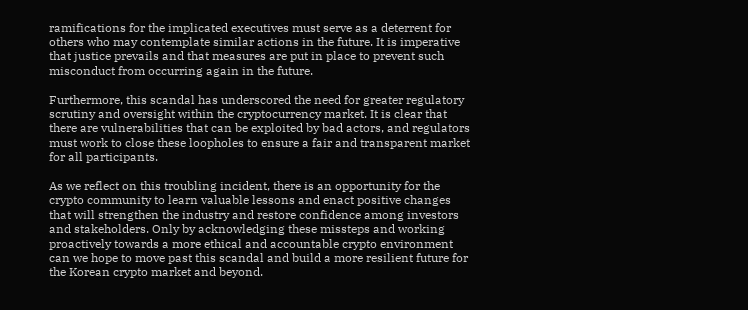ramifications for the implicated executives must serve as a deterrent for others who may contemplate similar actions in the future. It is imperative that justice prevails and that measures are put in place to prevent such misconduct from occurring again in the future.

Furthermore, this scandal has underscored the need for greater regulatory scrutiny and oversight within the cryptocurrency market. It is clear that there are vulnerabilities that can be exploited by bad actors, and regulators must work to close these loopholes to ensure a fair and transparent market for all participants.

As we reflect on this troubling incident, there is an opportunity for the crypto community to learn valuable lessons and enact positive changes that will strengthen the industry and restore confidence among investors and stakeholders. Only by acknowledging these missteps and working proactively towards a more ethical and accountable crypto environment can we hope to move past this scandal and build a more resilient future for the Korean crypto market and beyond.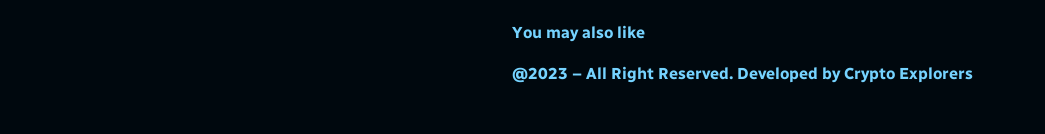You may also like

@2023 – All Right Reserved. Developed by Crypto Explorers